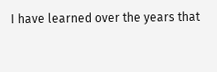I have learned over the years that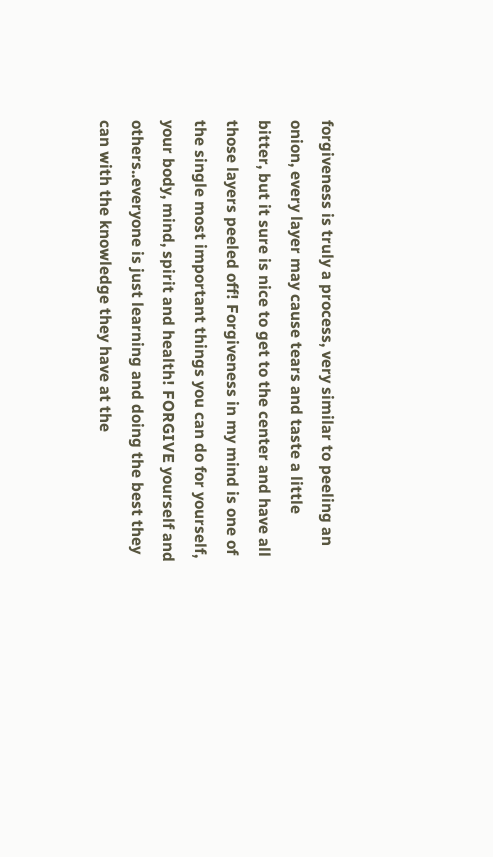forgiveness is truly a process, very similar to peeling an onion, every layer may cause tears and taste a little bitter, but it sure is nice to get to the center and have all those layers peeled off! Forgiveness in my mind is one of the single most important things you can do for yourself, your body, mind, spirit and health! FORGIVE yourself and others..everyone is just learning and doing the best they can with the knowledge they have at the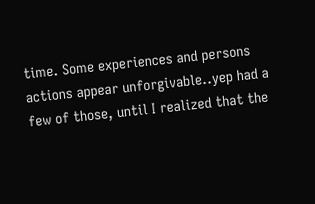time. Some experiences and persons actions appear unforgivable..yep had a few of those, until I realized that the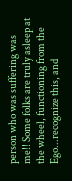person who was suffering was me!! Some folks are truly asleep at the wheel, functioning from the Ego...recognize this, and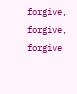forgive, forgive, forgive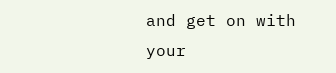and get on with your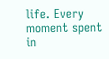life. Every moment spent in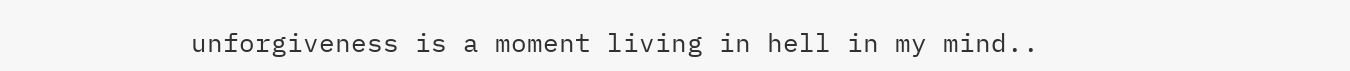unforgiveness is a moment living in hell in my mind..